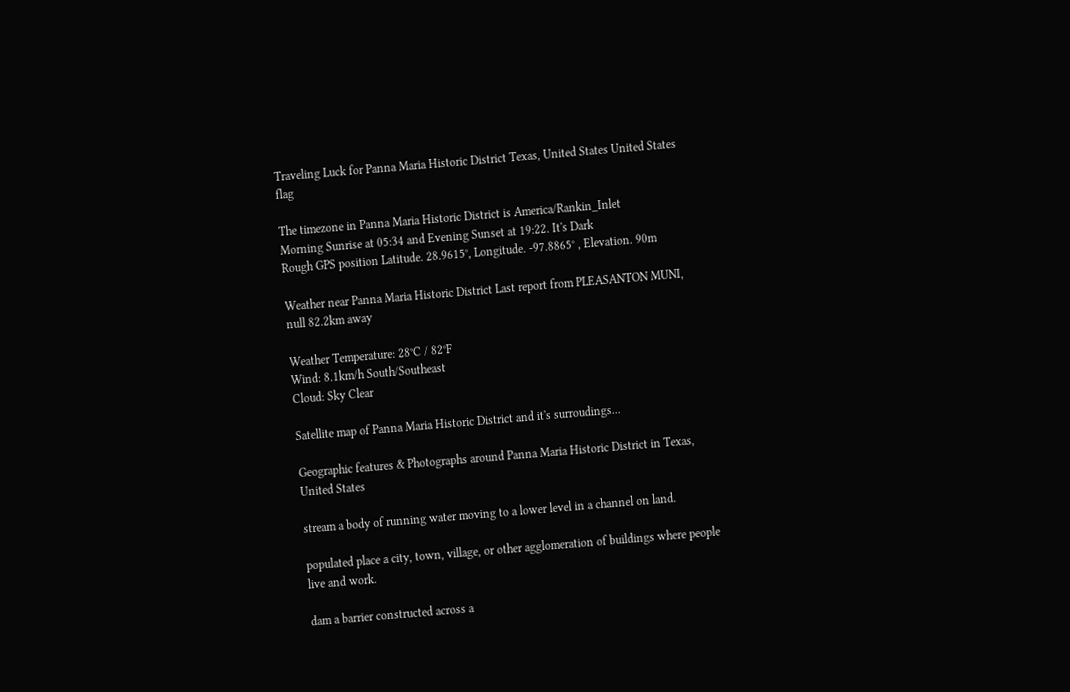Traveling Luck for Panna Maria Historic District Texas, United States United States flag

The timezone in Panna Maria Historic District is America/Rankin_Inlet
Morning Sunrise at 05:34 and Evening Sunset at 19:22. It's Dark
Rough GPS position Latitude. 28.9615°, Longitude. -97.8865° , Elevation. 90m

Weather near Panna Maria Historic District Last report from PLEASANTON MUNI, null 82.2km away

Weather Temperature: 28°C / 82°F
Wind: 8.1km/h South/Southeast
Cloud: Sky Clear

Satellite map of Panna Maria Historic District and it's surroudings...

Geographic features & Photographs around Panna Maria Historic District in Texas, United States

stream a body of running water moving to a lower level in a channel on land.

populated place a city, town, village, or other agglomeration of buildings where people live and work.

dam a barrier constructed across a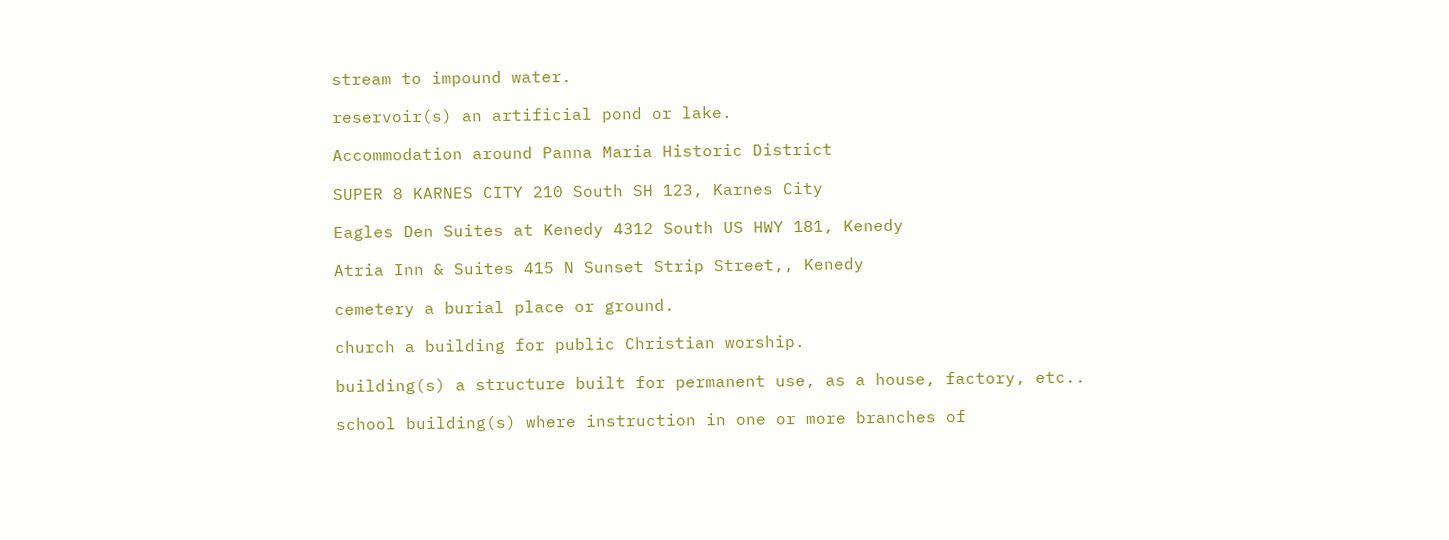stream to impound water.

reservoir(s) an artificial pond or lake.

Accommodation around Panna Maria Historic District

SUPER 8 KARNES CITY 210 South SH 123, Karnes City

Eagles Den Suites at Kenedy 4312 South US HWY 181, Kenedy

Atria Inn & Suites 415 N Sunset Strip Street,, Kenedy

cemetery a burial place or ground.

church a building for public Christian worship.

building(s) a structure built for permanent use, as a house, factory, etc..

school building(s) where instruction in one or more branches of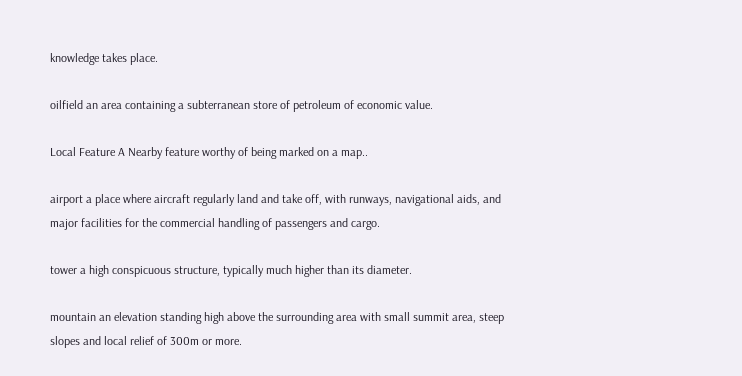knowledge takes place.

oilfield an area containing a subterranean store of petroleum of economic value.

Local Feature A Nearby feature worthy of being marked on a map..

airport a place where aircraft regularly land and take off, with runways, navigational aids, and major facilities for the commercial handling of passengers and cargo.

tower a high conspicuous structure, typically much higher than its diameter.

mountain an elevation standing high above the surrounding area with small summit area, steep slopes and local relief of 300m or more.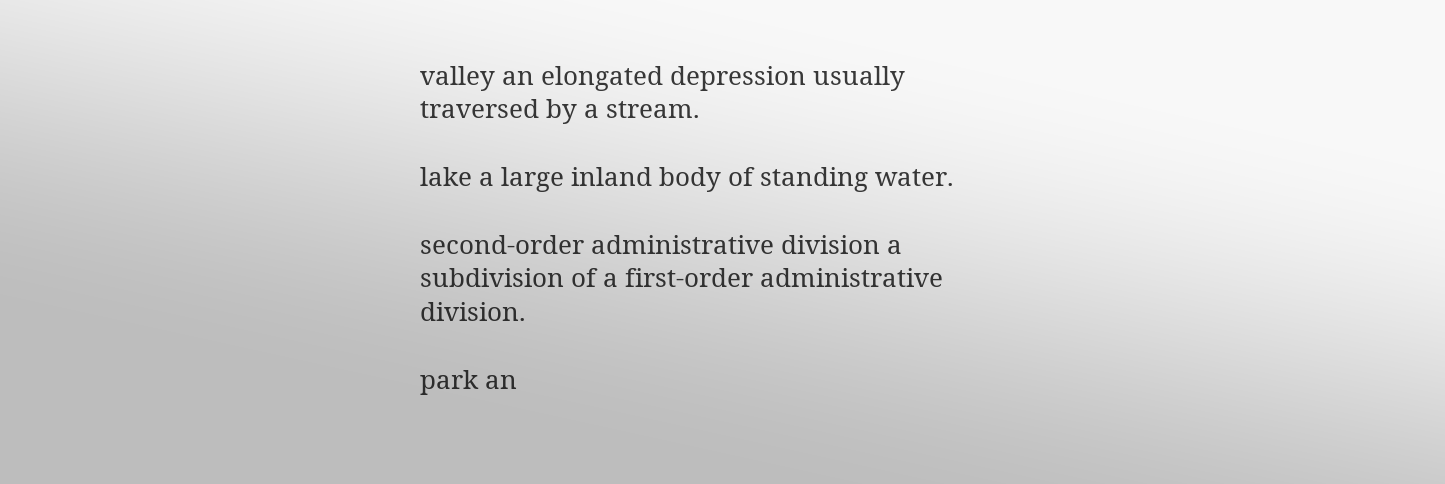valley an elongated depression usually traversed by a stream.

lake a large inland body of standing water.

second-order administrative division a subdivision of a first-order administrative division.

park an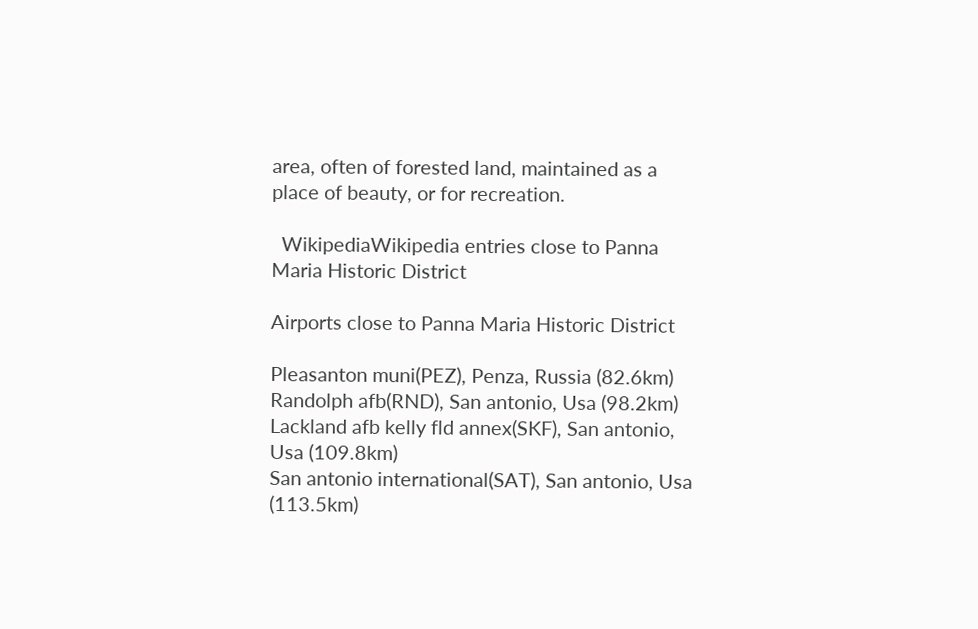area, often of forested land, maintained as a place of beauty, or for recreation.

  WikipediaWikipedia entries close to Panna Maria Historic District

Airports close to Panna Maria Historic District

Pleasanton muni(PEZ), Penza, Russia (82.6km)
Randolph afb(RND), San antonio, Usa (98.2km)
Lackland afb kelly fld annex(SKF), San antonio, Usa (109.8km)
San antonio international(SAT), San antonio, Usa (113.5km)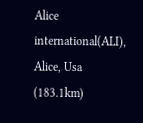Alice international(ALI), Alice, Usa (183.1km)